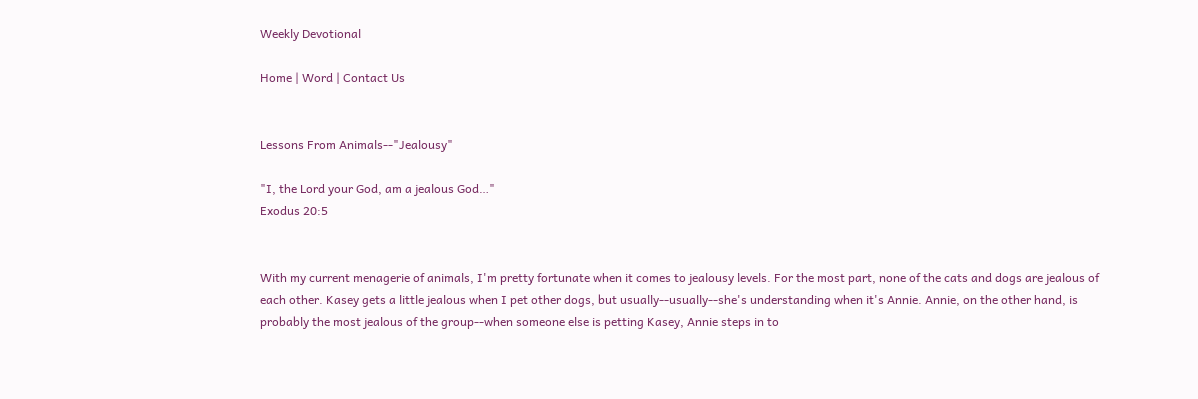Weekly Devotional

Home | Word | Contact Us


Lessons From Animals--"Jealousy"

"I, the Lord your God, am a jealous God…"
Exodus 20:5


With my current menagerie of animals, I'm pretty fortunate when it comes to jealousy levels. For the most part, none of the cats and dogs are jealous of each other. Kasey gets a little jealous when I pet other dogs, but usually--usually--she's understanding when it's Annie. Annie, on the other hand, is probably the most jealous of the group--when someone else is petting Kasey, Annie steps in to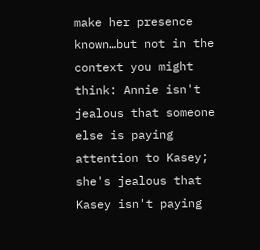make her presence known…but not in the context you might think: Annie isn't jealous that someone else is paying attention to Kasey; she's jealous that Kasey isn't paying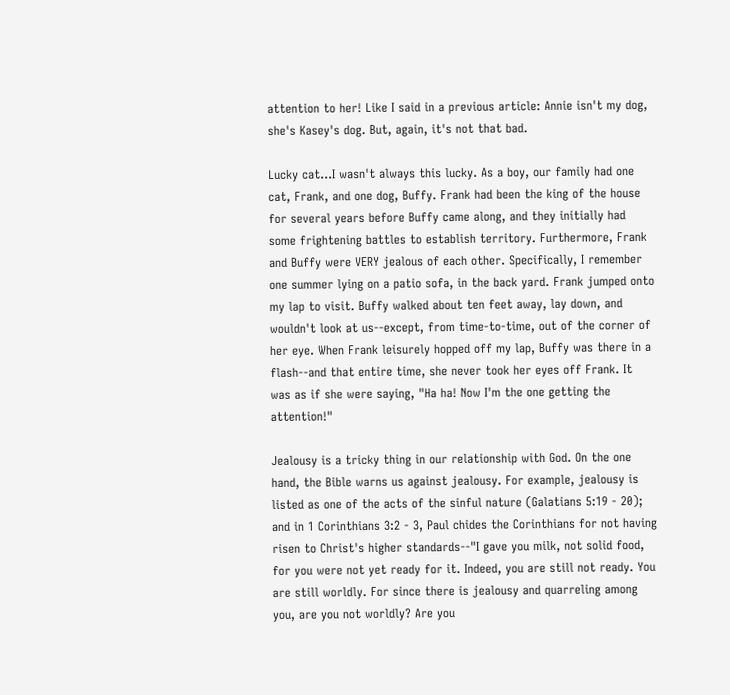attention to her! Like I said in a previous article: Annie isn't my dog, she's Kasey's dog. But, again, it's not that bad.

Lucky cat...I wasn't always this lucky. As a boy, our family had one cat, Frank, and one dog, Buffy. Frank had been the king of the house for several years before Buffy came along, and they initially had some frightening battles to establish territory. Furthermore, Frank and Buffy were VERY jealous of each other. Specifically, I remember one summer lying on a patio sofa, in the back yard. Frank jumped onto my lap to visit. Buffy walked about ten feet away, lay down, and wouldn't look at us--except, from time-to-time, out of the corner of her eye. When Frank leisurely hopped off my lap, Buffy was there in a flash--and that entire time, she never took her eyes off Frank. It was as if she were saying, "Ha ha! Now I'm the one getting the attention!"

Jealousy is a tricky thing in our relationship with God. On the one hand, the Bible warns us against jealousy. For example, jealousy is listed as one of the acts of the sinful nature (Galatians 5:19 - 20); and in 1 Corinthians 3:2 - 3, Paul chides the Corinthians for not having risen to Christ's higher standards--"I gave you milk, not solid food, for you were not yet ready for it. Indeed, you are still not ready. You are still worldly. For since there is jealousy and quarreling among you, are you not worldly? Are you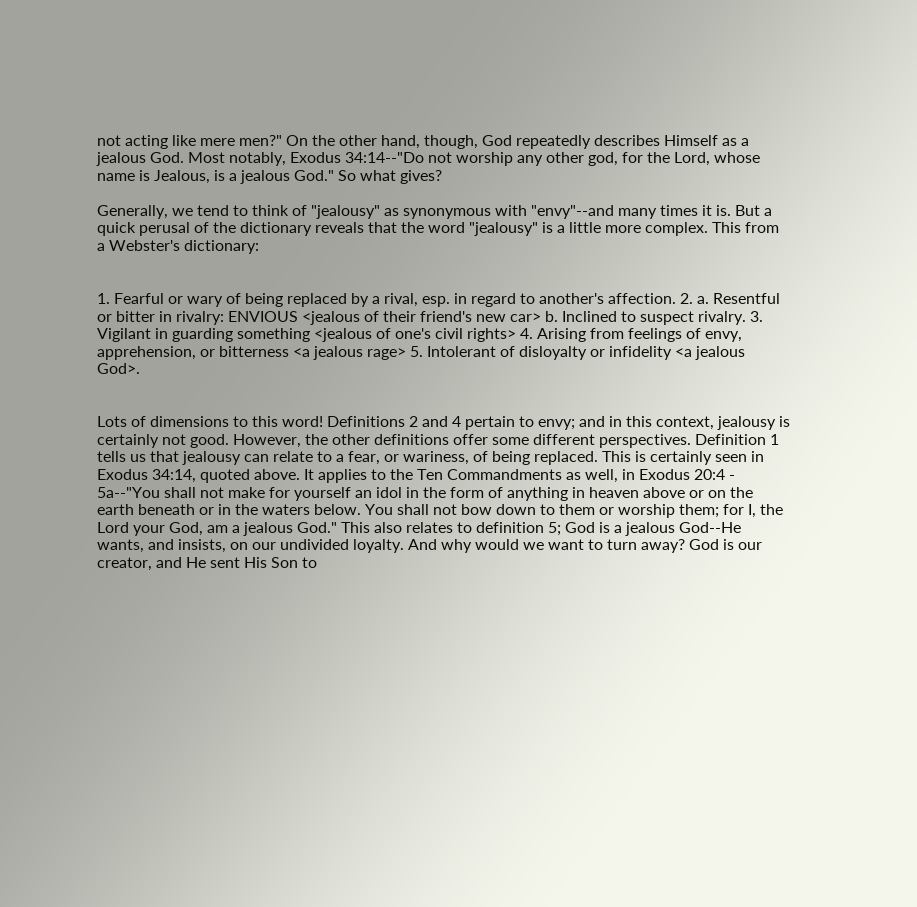not acting like mere men?" On the other hand, though, God repeatedly describes Himself as a jealous God. Most notably, Exodus 34:14--"Do not worship any other god, for the Lord, whose name is Jealous, is a jealous God." So what gives?

Generally, we tend to think of "jealousy" as synonymous with "envy"--and many times it is. But a quick perusal of the dictionary reveals that the word "jealousy" is a little more complex. This from a Webster's dictionary:


1. Fearful or wary of being replaced by a rival, esp. in regard to another's affection. 2. a. Resentful or bitter in rivalry: ENVIOUS <jealous of their friend's new car> b. Inclined to suspect rivalry. 3. Vigilant in guarding something <jealous of one's civil rights> 4. Arising from feelings of envy, apprehension, or bitterness <a jealous rage> 5. Intolerant of disloyalty or infidelity <a jealous God>.


Lots of dimensions to this word! Definitions 2 and 4 pertain to envy; and in this context, jealousy is certainly not good. However, the other definitions offer some different perspectives. Definition 1 tells us that jealousy can relate to a fear, or wariness, of being replaced. This is certainly seen in Exodus 34:14, quoted above. It applies to the Ten Commandments as well, in Exodus 20:4 - 5a--"You shall not make for yourself an idol in the form of anything in heaven above or on the earth beneath or in the waters below. You shall not bow down to them or worship them; for I, the Lord your God, am a jealous God." This also relates to definition 5; God is a jealous God--He wants, and insists, on our undivided loyalty. And why would we want to turn away? God is our creator, and He sent His Son to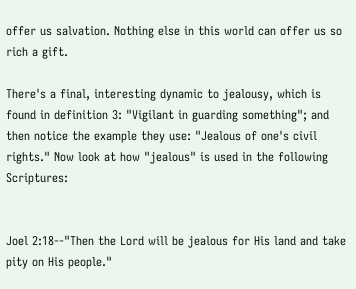offer us salvation. Nothing else in this world can offer us so rich a gift.

There's a final, interesting dynamic to jealousy, which is found in definition 3: "Vigilant in guarding something"; and then notice the example they use: "Jealous of one's civil rights." Now look at how "jealous" is used in the following Scriptures:


Joel 2:18--"Then the Lord will be jealous for His land and take pity on His people."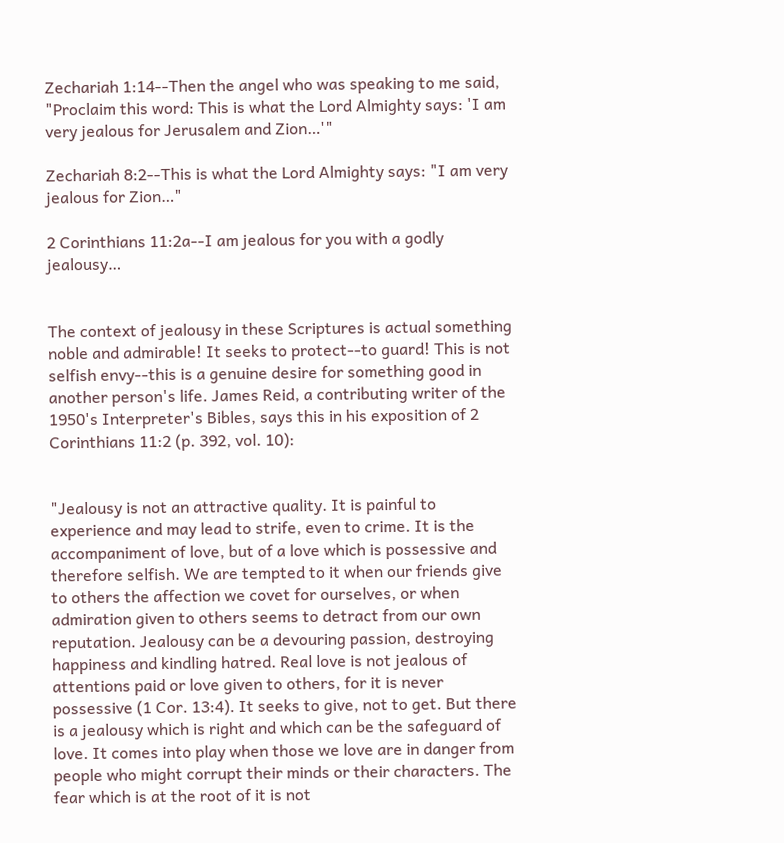Zechariah 1:14--Then the angel who was speaking to me said, "Proclaim this word: This is what the Lord Almighty says: 'I am very jealous for Jerusalem and Zion…'"

Zechariah 8:2--This is what the Lord Almighty says: "I am very jealous for Zion…"

2 Corinthians 11:2a--I am jealous for you with a godly jealousy…


The context of jealousy in these Scriptures is actual something noble and admirable! It seeks to protect--to guard! This is not selfish envy--this is a genuine desire for something good in another person's life. James Reid, a contributing writer of the 1950's Interpreter's Bibles, says this in his exposition of 2 Corinthians 11:2 (p. 392, vol. 10):


"Jealousy is not an attractive quality. It is painful to experience and may lead to strife, even to crime. It is the accompaniment of love, but of a love which is possessive and therefore selfish. We are tempted to it when our friends give to others the affection we covet for ourselves, or when admiration given to others seems to detract from our own reputation. Jealousy can be a devouring passion, destroying happiness and kindling hatred. Real love is not jealous of attentions paid or love given to others, for it is never possessive (1 Cor. 13:4). It seeks to give, not to get. But there is a jealousy which is right and which can be the safeguard of love. It comes into play when those we love are in danger from people who might corrupt their minds or their characters. The fear which is at the root of it is not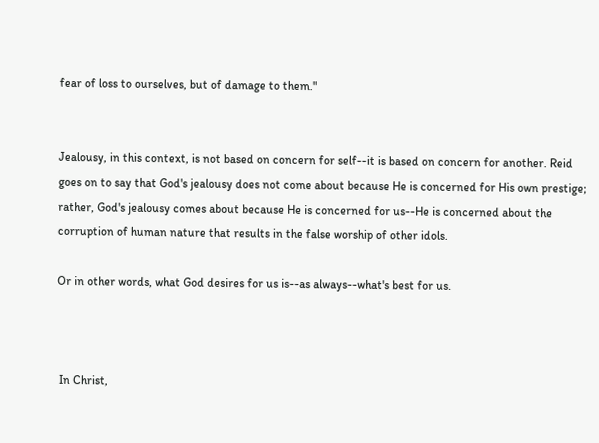fear of loss to ourselves, but of damage to them."


Jealousy, in this context, is not based on concern for self--it is based on concern for another. Reid goes on to say that God's jealousy does not come about because He is concerned for His own prestige; rather, God's jealousy comes about because He is concerned for us--He is concerned about the corruption of human nature that results in the false worship of other idols.

Or in other words, what God desires for us is--as always--what's best for us.



 In Christ,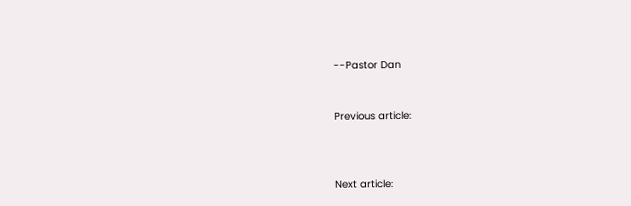--Pastor Dan


Previous article:



Next article: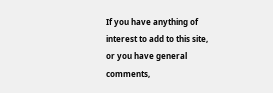If you have anything of interest to add to this site,
or you have general comments,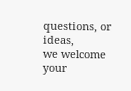questions, or ideas,
we welcome your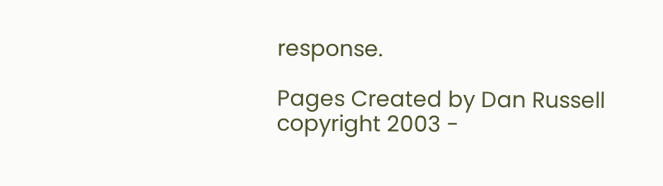response.

Pages Created by Dan Russell
copyright 2003 -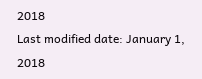2018
Last modified date: January 1, 2018